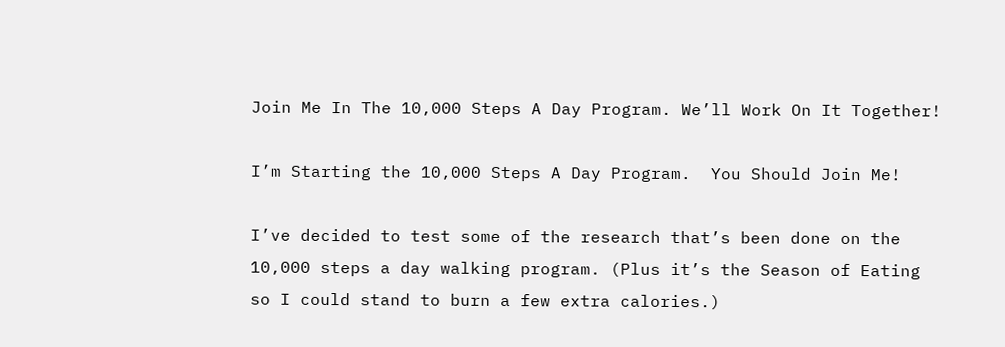Join Me In The 10,000 Steps A Day Program. We’ll Work On It Together!

I’m Starting the 10,000 Steps A Day Program.  You Should Join Me!

I’ve decided to test some of the research that’s been done on the 10,000 steps a day walking program. (Plus it’s the Season of Eating so I could stand to burn a few extra calories.)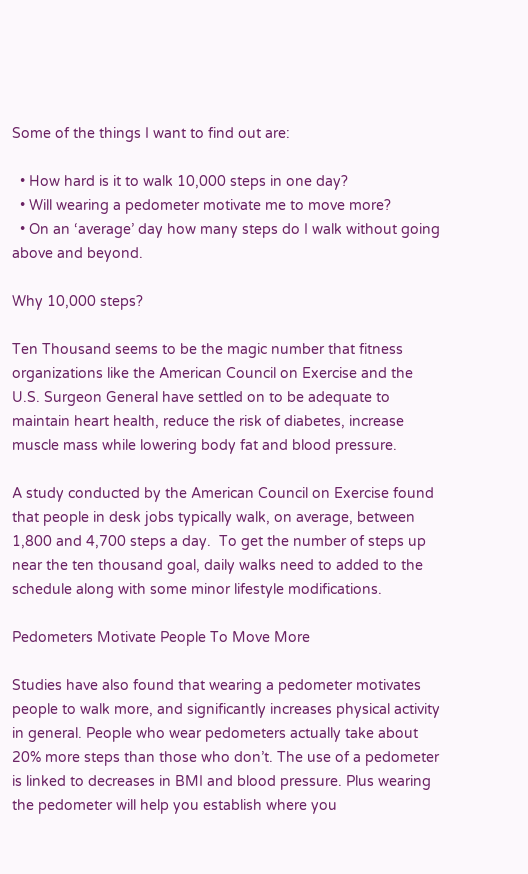Some of the things I want to find out are:

  • How hard is it to walk 10,000 steps in one day?
  • Will wearing a pedometer motivate me to move more?
  • On an ‘average’ day how many steps do I walk without going above and beyond.

Why 10,000 steps?

Ten Thousand seems to be the magic number that fitness organizations like the American Council on Exercise and the U.S. Surgeon General have settled on to be adequate to maintain heart health, reduce the risk of diabetes, increase muscle mass while lowering body fat and blood pressure.

A study conducted by the American Council on Exercise found that people in desk jobs typically walk, on average, between 1,800 and 4,700 steps a day.  To get the number of steps up near the ten thousand goal, daily walks need to added to the schedule along with some minor lifestyle modifications.

Pedometers Motivate People To Move More

Studies have also found that wearing a pedometer motivates people to walk more, and significantly increases physical activity in general. People who wear pedometers actually take about 20% more steps than those who don’t. The use of a pedometer is linked to decreases in BMI and blood pressure. Plus wearing the pedometer will help you establish where you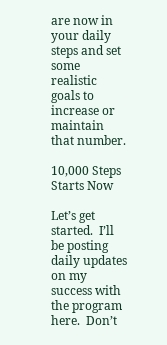are now in your daily steps and set some realistic goals to increase or maintain that number.

10,000 Steps Starts Now

Let’s get started.  I’ll be posting daily updates on my success with the program here.  Don’t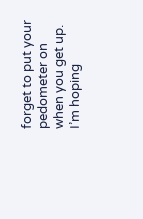forget to put your pedometer on when you get up. I’m hoping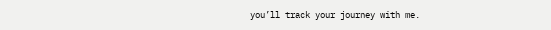you’ll track your journey with me.